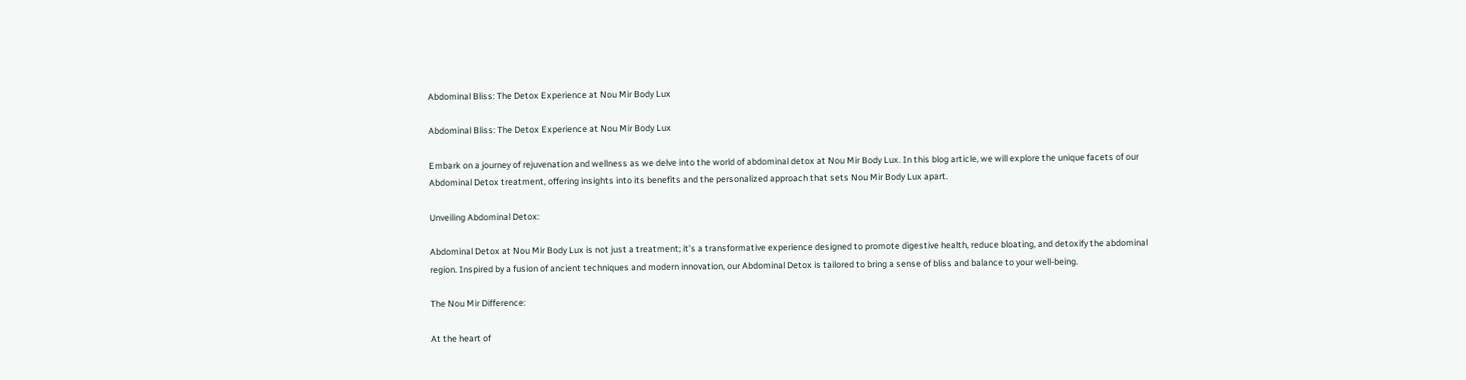Abdominal Bliss: The Detox Experience at Nou Mir Body Lux

Abdominal Bliss: The Detox Experience at Nou Mir Body Lux

Embark on a journey of rejuvenation and wellness as we delve into the world of abdominal detox at Nou Mir Body Lux. In this blog article, we will explore the unique facets of our Abdominal Detox treatment, offering insights into its benefits and the personalized approach that sets Nou Mir Body Lux apart.

Unveiling Abdominal Detox:

Abdominal Detox at Nou Mir Body Lux is not just a treatment; it’s a transformative experience designed to promote digestive health, reduce bloating, and detoxify the abdominal region. Inspired by a fusion of ancient techniques and modern innovation, our Abdominal Detox is tailored to bring a sense of bliss and balance to your well-being.

The Nou Mir Difference:

At the heart of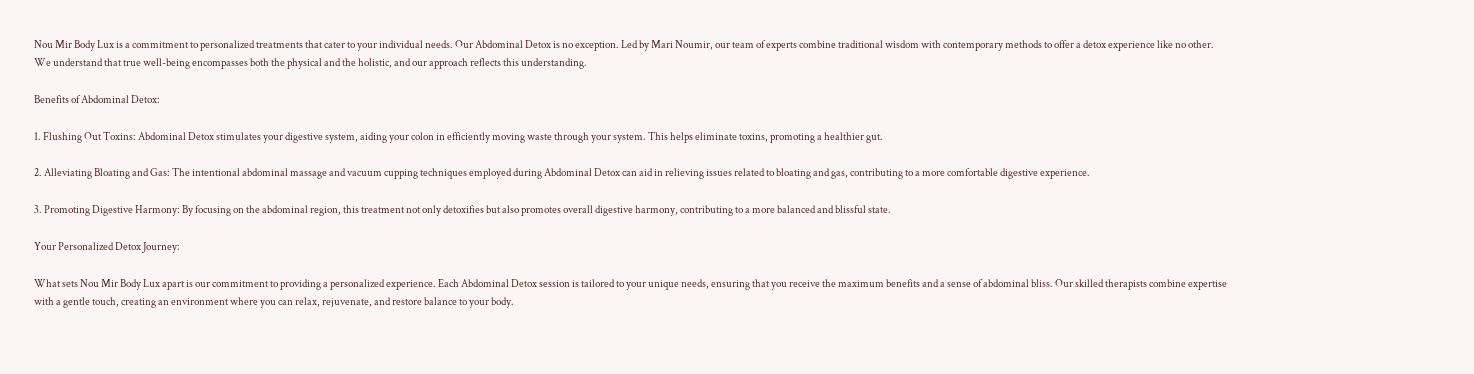Nou Mir Body Lux is a commitment to personalized treatments that cater to your individual needs. Our Abdominal Detox is no exception. Led by Mari Noumir, our team of experts combine traditional wisdom with contemporary methods to offer a detox experience like no other. We understand that true well-being encompasses both the physical and the holistic, and our approach reflects this understanding.

Benefits of Abdominal Detox:

1. Flushing Out Toxins: Abdominal Detox stimulates your digestive system, aiding your colon in efficiently moving waste through your system. This helps eliminate toxins, promoting a healthier gut.

2. Alleviating Bloating and Gas: The intentional abdominal massage and vacuum cupping techniques employed during Abdominal Detox can aid in relieving issues related to bloating and gas, contributing to a more comfortable digestive experience.

3. Promoting Digestive Harmony: By focusing on the abdominal region, this treatment not only detoxifies but also promotes overall digestive harmony, contributing to a more balanced and blissful state.

Your Personalized Detox Journey:

What sets Nou Mir Body Lux apart is our commitment to providing a personalized experience. Each Abdominal Detox session is tailored to your unique needs, ensuring that you receive the maximum benefits and a sense of abdominal bliss. Our skilled therapists combine expertise with a gentle touch, creating an environment where you can relax, rejuvenate, and restore balance to your body.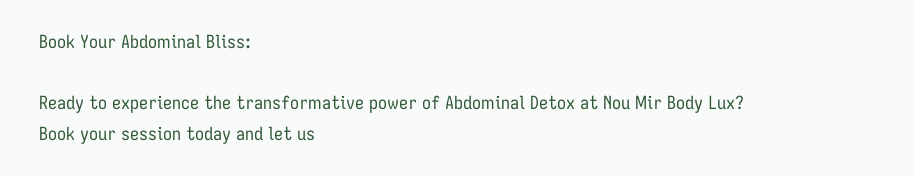Book Your Abdominal Bliss:

Ready to experience the transformative power of Abdominal Detox at Nou Mir Body Lux? Book your session today and let us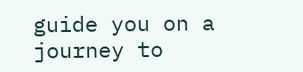guide you on a journey to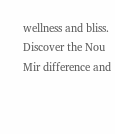wellness and bliss. Discover the Nou Mir difference and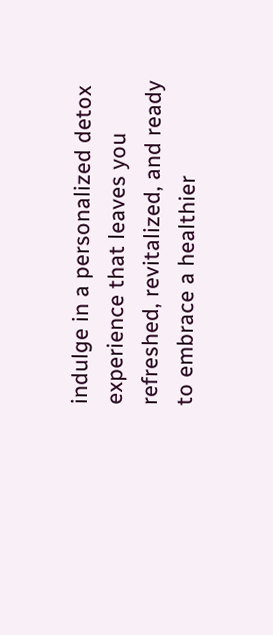indulge in a personalized detox experience that leaves you refreshed, revitalized, and ready to embrace a healthier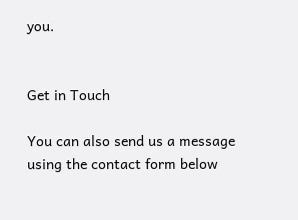you.


Get in Touch

You can also send us a message using the contact form below